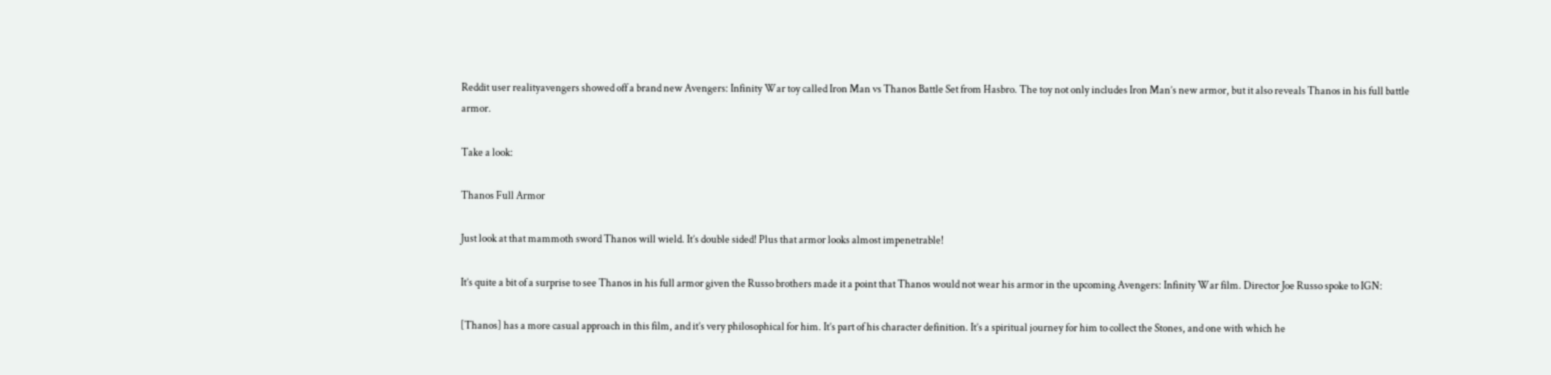Reddit user realityavengers showed off a brand new Avengers: Infinity War toy called Iron Man vs Thanos Battle Set from Hasbro. The toy not only includes Iron Man’s new armor, but it also reveals Thanos in his full battle armor.

Take a look:

Thanos Full Armor

Just look at that mammoth sword Thanos will wield. It’s double sided! Plus that armor looks almost impenetrable!

It’s quite a bit of a surprise to see Thanos in his full armor given the Russo brothers made it a point that Thanos would not wear his armor in the upcoming Avengers: Infinity War film. Director Joe Russo spoke to IGN:

[Thanos] has a more casual approach in this film, and it’s very philosophical for him. It’s part of his character definition. It’s a spiritual journey for him to collect the Stones, and one with which he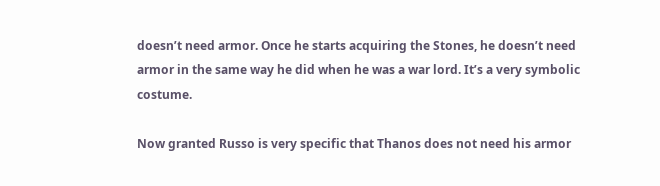doesn’t need armor. Once he starts acquiring the Stones, he doesn’t need armor in the same way he did when he was a war lord. It’s a very symbolic costume.

Now granted Russo is very specific that Thanos does not need his armor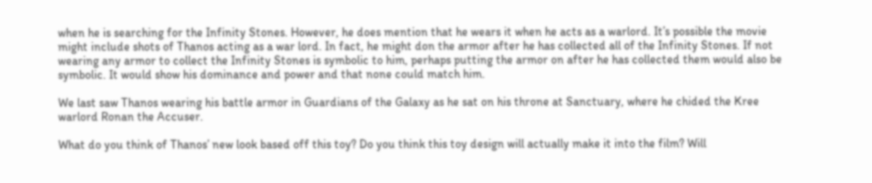when he is searching for the Infinity Stones. However, he does mention that he wears it when he acts as a warlord. It’s possible the movie might include shots of Thanos acting as a war lord. In fact, he might don the armor after he has collected all of the Infinity Stones. If not wearing any armor to collect the Infinity Stones is symbolic to him, perhaps putting the armor on after he has collected them would also be symbolic. It would show his dominance and power and that none could match him.

We last saw Thanos wearing his battle armor in Guardians of the Galaxy as he sat on his throne at Sanctuary, where he chided the Kree warlord Ronan the Accuser.

What do you think of Thanos’ new look based off this toy? Do you think this toy design will actually make it into the film? Will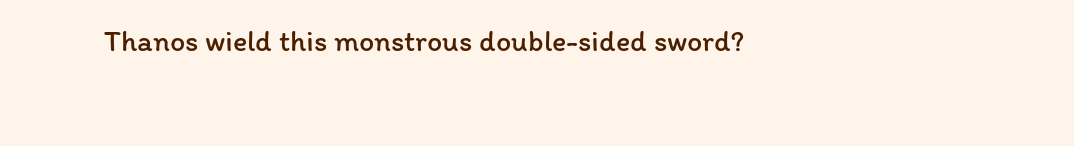Thanos wield this monstrous double-sided sword?